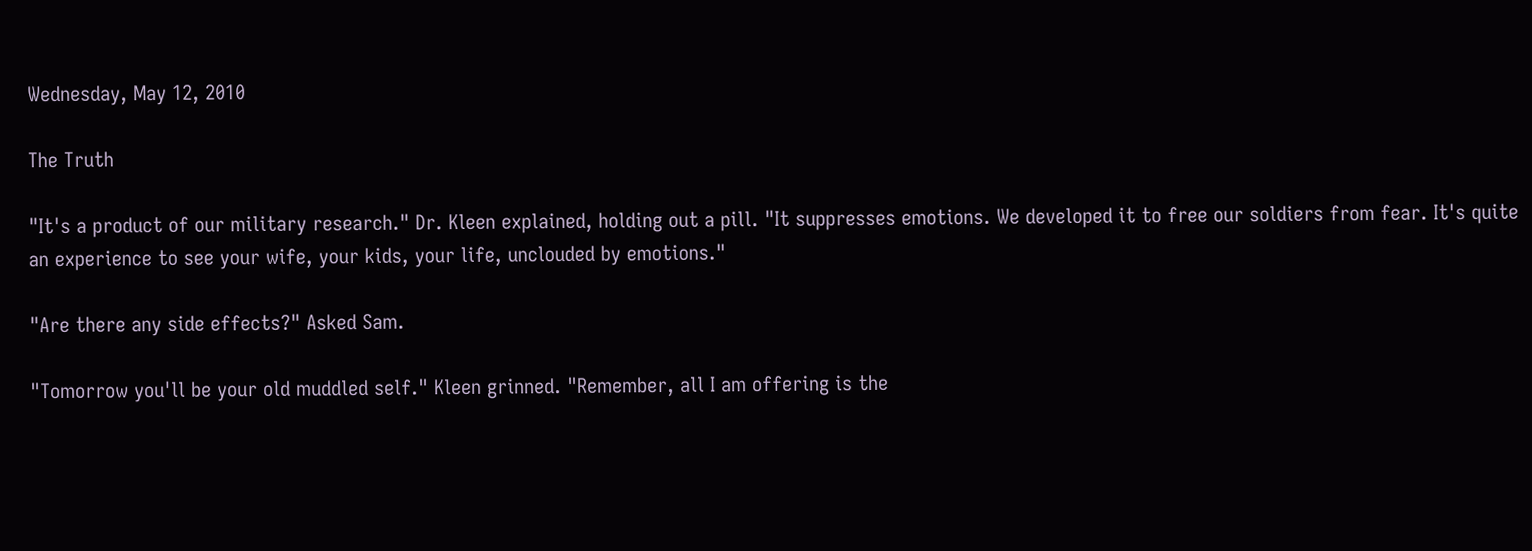Wednesday, May 12, 2010

The Truth

"It's a product of our military research." Dr. Kleen explained, holding out a pill. "It suppresses emotions. We developed it to free our soldiers from fear. It's quite an experience to see your wife, your kids, your life, unclouded by emotions."

"Are there any side effects?" Asked Sam.

"Tomorrow you'll be your old muddled self." Kleen grinned. "Remember, all I am offering is the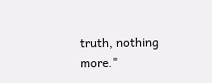truth, nothing more."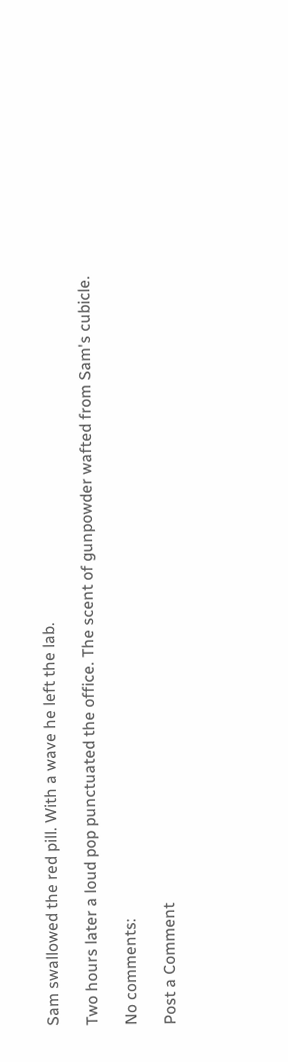Sam swallowed the red pill. With a wave he left the lab.

Two hours later a loud pop punctuated the office. The scent of gunpowder wafted from Sam's cubicle.

No comments:

Post a Comment